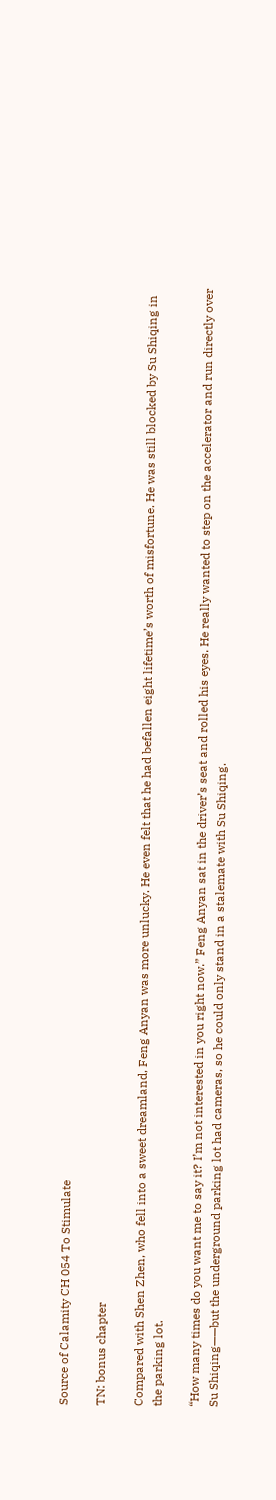Source of Calamity CH 054 To Stimulate

TN: bonus chapter

Compared with Shen Zhen, who fell into a sweet dreamland, Feng Anyan was more unlucky. He even felt that he had befallen eight lifetime’s worth of misfortune. He was still blocked by Su Shiqing in the parking lot.

“How many times do you want me to say it? I’m not interested in you right now.” Feng Anyan sat in the driver’s seat and rolled his eyes. He really wanted to step on the accelerator and run directly over Su Shiqing——but the underground parking lot had cameras, so he could only stand in a stalemate with Su Shiqing.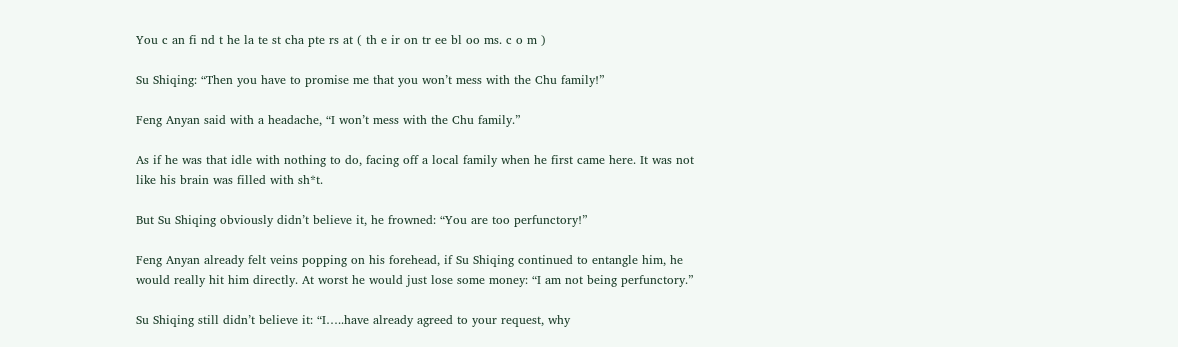You c an fi nd t he la te st cha pte rs at ( th e ir on tr ee bl oo ms. c o m )

Su Shiqing: “Then you have to promise me that you won’t mess with the Chu family!”

Feng Anyan said with a headache, “I won’t mess with the Chu family.”

As if he was that idle with nothing to do, facing off a local family when he first came here. It was not like his brain was filled with sh*t.

But Su Shiqing obviously didn’t believe it, he frowned: “You are too perfunctory!”

Feng Anyan already felt veins popping on his forehead, if Su Shiqing continued to entangle him, he would really hit him directly. At worst he would just lose some money: “I am not being perfunctory.”

Su Shiqing still didn’t believe it: “I…..have already agreed to your request, why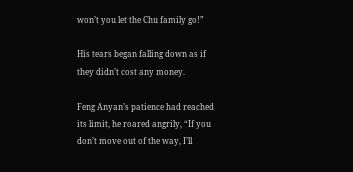won’t you let the Chu family go!”

His tears began falling down as if they didn’t cost any money.

Feng Anyan’s patience had reached its limit, he roared angrily, “If you don’t move out of the way, I’ll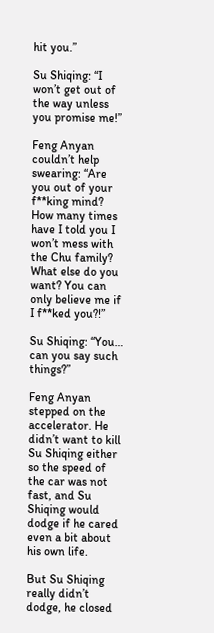hit you.”

Su Shiqing: “I won’t get out of the way unless you promise me!”

Feng Anyan couldn’t help swearing: “Are you out of your f**king mind? How many times have I told you I won’t mess with the Chu family? What else do you want? You can only believe me if I f**ked you?!”

Su Shiqing: “You… can you say such things?”

Feng Anyan stepped on the accelerator. He didn’t want to kill Su Shiqing either so the speed of the car was not fast, and Su Shiqing would dodge if he cared even a bit about his own life.

But Su Shiqing really didn’t dodge, he closed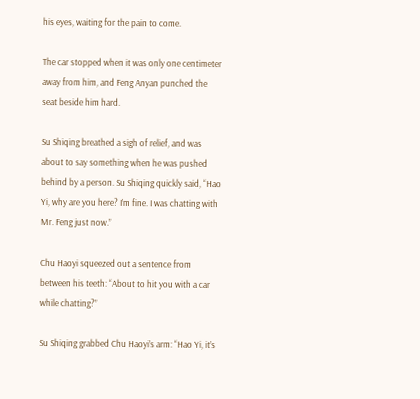his eyes, waiting for the pain to come.

The car stopped when it was only one centimeter away from him, and Feng Anyan punched the seat beside him hard.

Su Shiqing breathed a sigh of relief, and was about to say something when he was pushed behind by a person. Su Shiqing quickly said, “Hao Yi, why are you here? I’m fine. I was chatting with Mr. Feng just now.”

Chu Haoyi squeezed out a sentence from between his teeth: “About to hit you with a car while chatting?”

Su Shiqing grabbed Chu Haoyi’s arm: “Hao Yi, it’s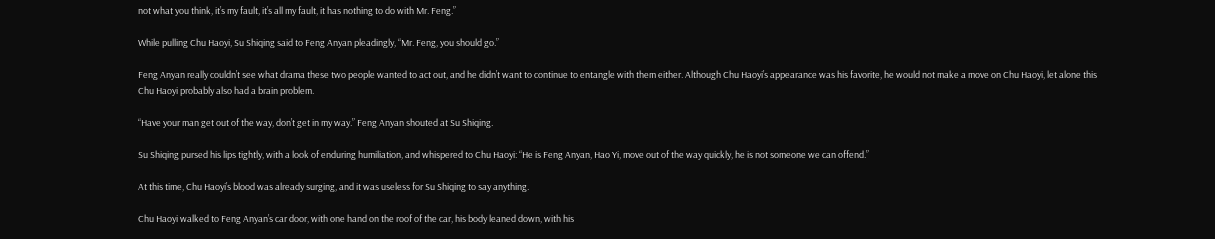not what you think, it’s my fault, it’s all my fault, it has nothing to do with Mr. Feng.”

While pulling Chu Haoyi, Su Shiqing said to Feng Anyan pleadingly, “Mr. Feng, you should go.”

Feng Anyan really couldn’t see what drama these two people wanted to act out, and he didn’t want to continue to entangle with them either. Although Chu Haoyi’s appearance was his favorite, he would not make a move on Chu Haoyi, let alone this Chu Haoyi probably also had a brain problem.

“Have your man get out of the way, don’t get in my way.” Feng Anyan shouted at Su Shiqing.

Su Shiqing pursed his lips tightly, with a look of enduring humiliation, and whispered to Chu Haoyi: “He is Feng Anyan, Hao Yi, move out of the way quickly, he is not someone we can offend.”

At this time, Chu Haoyi’s blood was already surging, and it was useless for Su Shiqing to say anything.

Chu Haoyi walked to Feng Anyan’s car door, with one hand on the roof of the car, his body leaned down, with his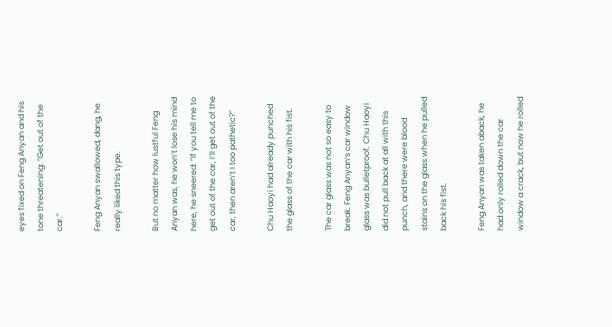eyes fixed on Feng Anyan and his tone threatening: “Get out of the car.”

Feng Anyan swallowed, dang, he really liked this type.

But no matter how lustful Feng Anyan was, he won’t lose his mind here, he sneered: “If you tell me to get out of the car, I’ll get out of the car, then aren’t I too pathetic?”

Chu Haoyi had already punched the glass of the car with his fist.

The car glass was not so easy to break. Feng Anyan’s car window glass was bulletproof. Chu Haoyi did not pull back at all with this punch, and there were blood stains on the glass when he pulled back his fist.

Feng Anyan was taken aback, he had only rolled down the car window a crack, but now he rolled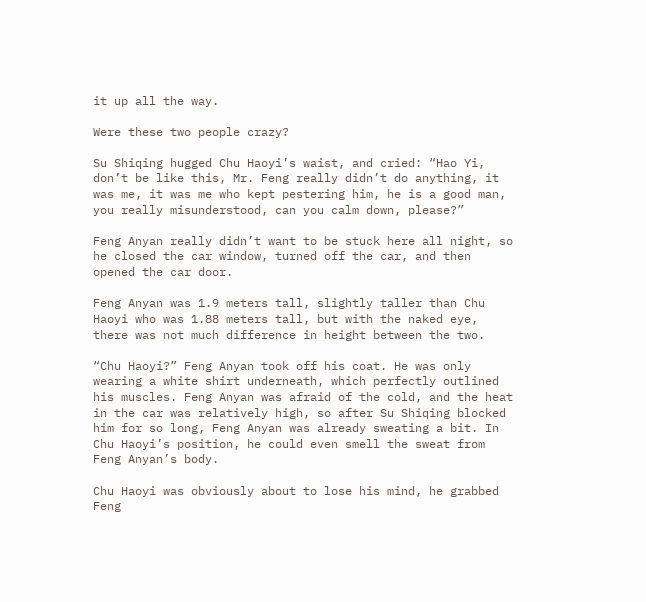it up all the way.

Were these two people crazy?

Su Shiqing hugged Chu Haoyi’s waist, and cried: “Hao Yi, don’t be like this, Mr. Feng really didn’t do anything, it was me, it was me who kept pestering him, he is a good man, you really misunderstood, can you calm down, please?”

Feng Anyan really didn’t want to be stuck here all night, so he closed the car window, turned off the car, and then opened the car door.

Feng Anyan was 1.9 meters tall, slightly taller than Chu Haoyi who was 1.88 meters tall, but with the naked eye, there was not much difference in height between the two.

“Chu Haoyi?” Feng Anyan took off his coat. He was only wearing a white shirt underneath, which perfectly outlined his muscles. Feng Anyan was afraid of the cold, and the heat in the car was relatively high, so after Su Shiqing blocked him for so long, Feng Anyan was already sweating a bit. In Chu Haoyi’s position, he could even smell the sweat from Feng Anyan’s body.

Chu Haoyi was obviously about to lose his mind, he grabbed Feng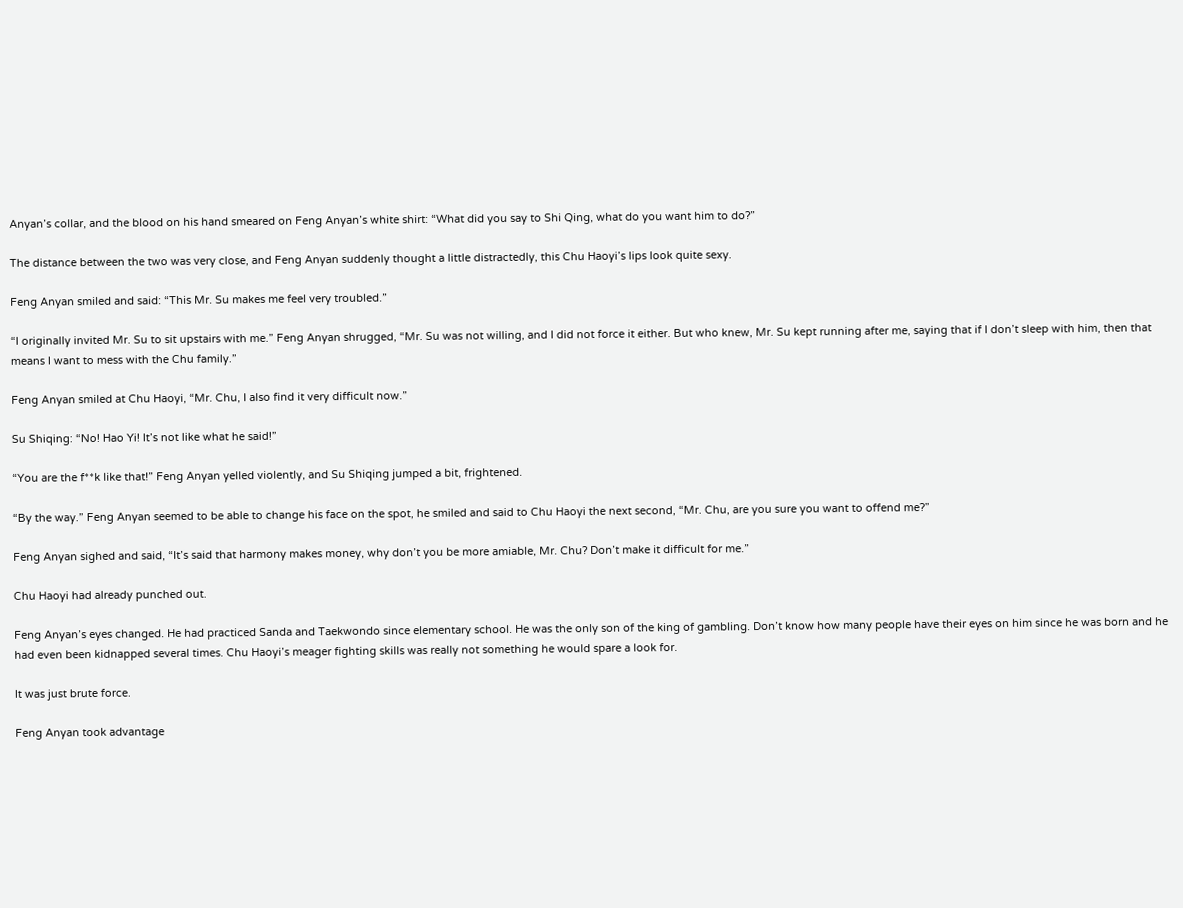Anyan’s collar, and the blood on his hand smeared on Feng Anyan’s white shirt: “What did you say to Shi Qing, what do you want him to do?”

The distance between the two was very close, and Feng Anyan suddenly thought a little distractedly, this Chu Haoyi’s lips look quite sexy.

Feng Anyan smiled and said: “This Mr. Su makes me feel very troubled.”

“I originally invited Mr. Su to sit upstairs with me.” Feng Anyan shrugged, “Mr. Su was not willing, and I did not force it either. But who knew, Mr. Su kept running after me, saying that if I don’t sleep with him, then that means I want to mess with the Chu family.”

Feng Anyan smiled at Chu Haoyi, “Mr. Chu, I also find it very difficult now.”

Su Shiqing: “No! Hao Yi! It’s not like what he said!”

“You are the f**k like that!” Feng Anyan yelled violently, and Su Shiqing jumped a bit, frightened.

“By the way.” Feng Anyan seemed to be able to change his face on the spot, he smiled and said to Chu Haoyi the next second, “Mr. Chu, are you sure you want to offend me?”

Feng Anyan sighed and said, “It’s said that harmony makes money, why don’t you be more amiable, Mr. Chu? Don’t make it difficult for me.”

Chu Haoyi had already punched out.

Feng Anyan’s eyes changed. He had practiced Sanda and Taekwondo since elementary school. He was the only son of the king of gambling. Don’t know how many people have their eyes on him since he was born and he had even been kidnapped several times. Chu Haoyi’s meager fighting skills was really not something he would spare a look for.

It was just brute force.

Feng Anyan took advantage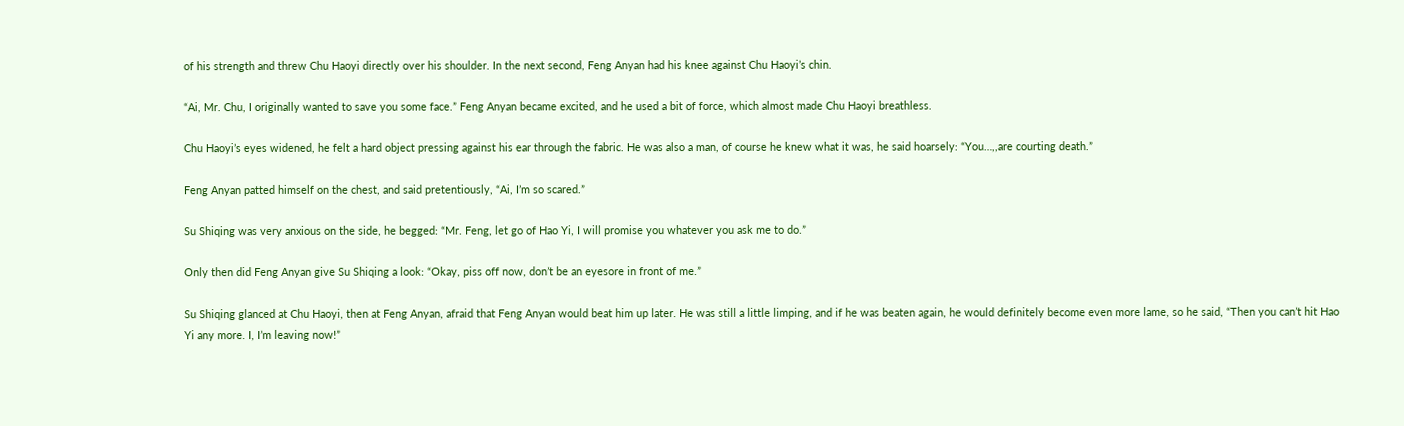of his strength and threw Chu Haoyi directly over his shoulder. In the next second, Feng Anyan had his knee against Chu Haoyi’s chin.

“Ai, Mr. Chu, I originally wanted to save you some face.” Feng Anyan became excited, and he used a bit of force, which almost made Chu Haoyi breathless.

Chu Haoyi’s eyes widened, he felt a hard object pressing against his ear through the fabric. He was also a man, of course he knew what it was, he said hoarsely: “You…,,are courting death.”

Feng Anyan patted himself on the chest, and said pretentiously, “Ai, I’m so scared.”

Su Shiqing was very anxious on the side, he begged: “Mr. Feng, let go of Hao Yi, I will promise you whatever you ask me to do.”

Only then did Feng Anyan give Su Shiqing a look: “Okay, piss off now, don’t be an eyesore in front of me.”

Su Shiqing glanced at Chu Haoyi, then at Feng Anyan, afraid that Feng Anyan would beat him up later. He was still a little limping, and if he was beaten again, he would definitely become even more lame, so he said, “Then you can’t hit Hao Yi any more. I, I’m leaving now!”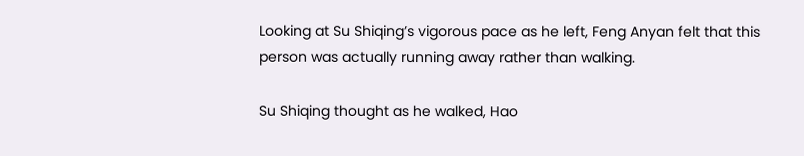Looking at Su Shiqing’s vigorous pace as he left, Feng Anyan felt that this person was actually running away rather than walking.

Su Shiqing thought as he walked, Hao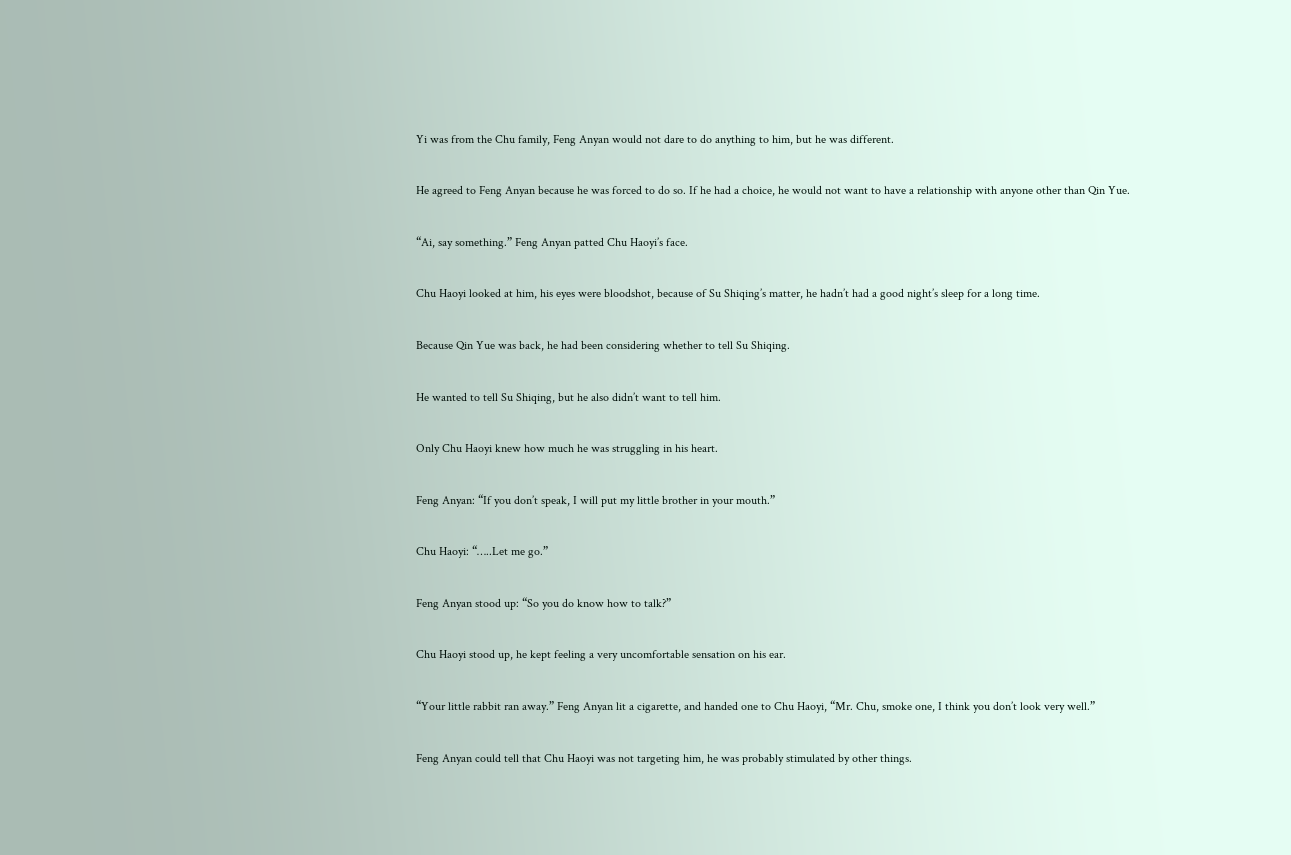Yi was from the Chu family, Feng Anyan would not dare to do anything to him, but he was different.

He agreed to Feng Anyan because he was forced to do so. If he had a choice, he would not want to have a relationship with anyone other than Qin Yue.

“Ai, say something.” Feng Anyan patted Chu Haoyi’s face.

Chu Haoyi looked at him, his eyes were bloodshot, because of Su Shiqing’s matter, he hadn’t had a good night’s sleep for a long time.

Because Qin Yue was back, he had been considering whether to tell Su Shiqing.

He wanted to tell Su Shiqing, but he also didn’t want to tell him.

Only Chu Haoyi knew how much he was struggling in his heart.

Feng Anyan: “If you don’t speak, I will put my little brother in your mouth.”

Chu Haoyi: “…..Let me go.”

Feng Anyan stood up: “So you do know how to talk?”

Chu Haoyi stood up, he kept feeling a very uncomfortable sensation on his ear.

“Your little rabbit ran away.” Feng Anyan lit a cigarette, and handed one to Chu Haoyi, “Mr. Chu, smoke one, I think you don’t look very well.”

Feng Anyan could tell that Chu Haoyi was not targeting him, he was probably stimulated by other things.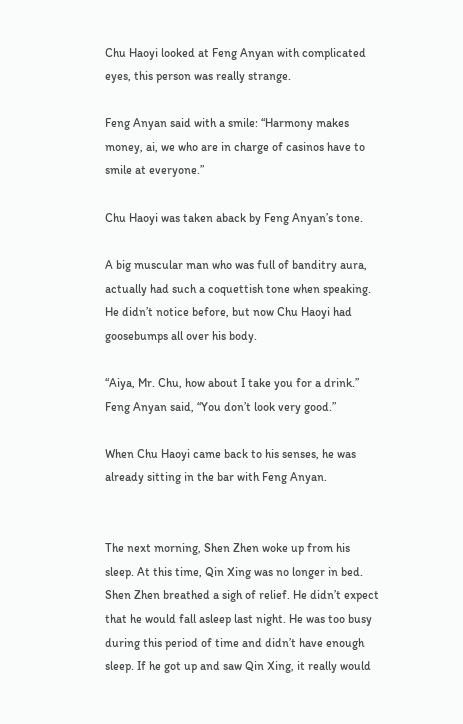Chu Haoyi looked at Feng Anyan with complicated eyes, this person was really strange.

Feng Anyan said with a smile: “Harmony makes money, ai, we who are in charge of casinos have to smile at everyone.”

Chu Haoyi was taken aback by Feng Anyan’s tone.

A big muscular man who was full of banditry aura, actually had such a coquettish tone when speaking. He didn’t notice before, but now Chu Haoyi had goosebumps all over his body.

“Aiya, Mr. Chu, how about I take you for a drink.” Feng Anyan said, “You don’t look very good.”

When Chu Haoyi came back to his senses, he was already sitting in the bar with Feng Anyan.


The next morning, Shen Zhen woke up from his sleep. At this time, Qin Xing was no longer in bed. Shen Zhen breathed a sigh of relief. He didn’t expect that he would fall asleep last night. He was too busy during this period of time and didn’t have enough sleep. If he got up and saw Qin Xing, it really would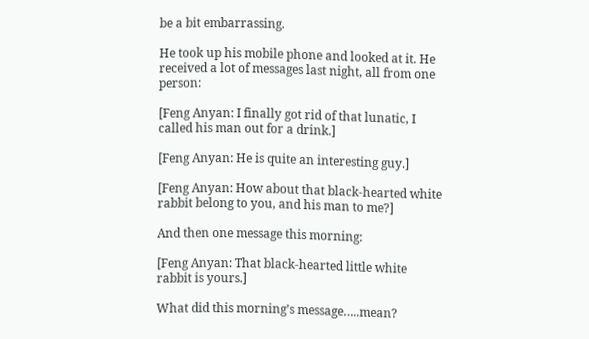be a bit embarrassing.

He took up his mobile phone and looked at it. He received a lot of messages last night, all from one person:

[Feng Anyan: I finally got rid of that lunatic, I called his man out for a drink.]

[Feng Anyan: He is quite an interesting guy.]

[Feng Anyan: How about that black-hearted white rabbit belong to you, and his man to me?]

And then one message this morning:

[Feng Anyan: That black-hearted little white rabbit is yours.]

What did this morning’s message…..mean?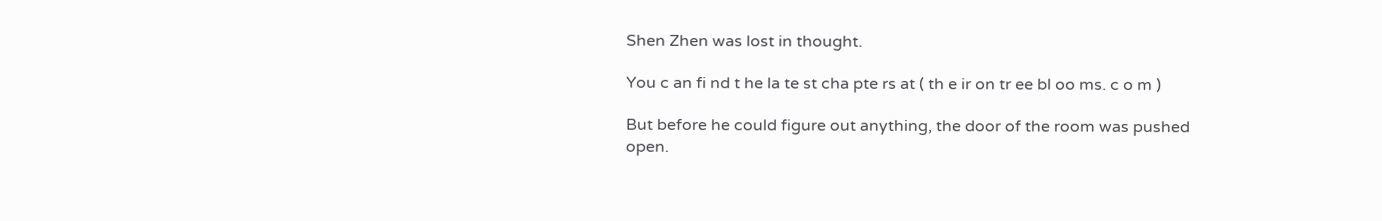Shen Zhen was lost in thought.

You c an fi nd t he la te st cha pte rs at ( th e ir on tr ee bl oo ms. c o m )

But before he could figure out anything, the door of the room was pushed open.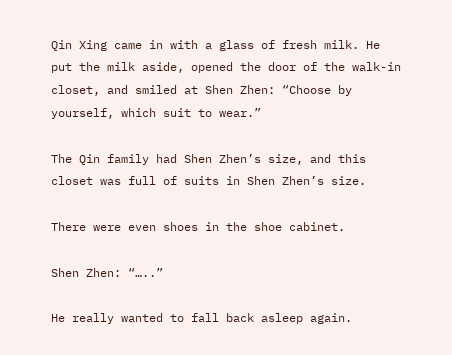Qin Xing came in with a glass of fresh milk. He put the milk aside, opened the door of the walk-in closet, and smiled at Shen Zhen: “Choose by yourself, which suit to wear.”

The Qin family had Shen Zhen’s size, and this closet was full of suits in Shen Zhen’s size.

There were even shoes in the shoe cabinet.

Shen Zhen: “…..”

He really wanted to fall back asleep again.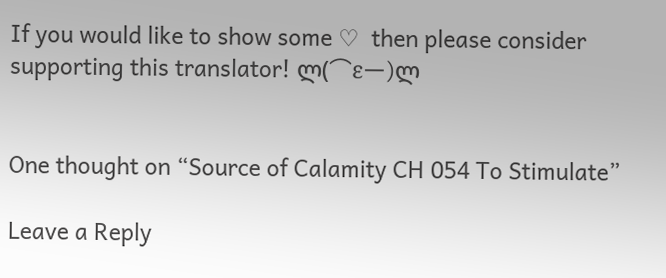If you would like to show some ♡  then please consider supporting this translator! ლ(⌒εー)ლ


One thought on “Source of Calamity CH 054 To Stimulate”

Leave a Reply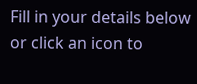Fill in your details below or click an icon to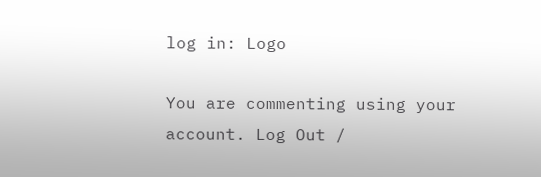log in: Logo

You are commenting using your account. Log Out /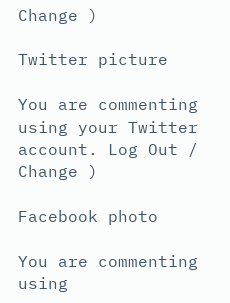Change )

Twitter picture

You are commenting using your Twitter account. Log Out /  Change )

Facebook photo

You are commenting using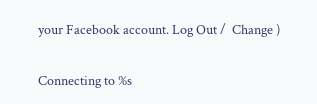your Facebook account. Log Out /  Change )

Connecting to %s